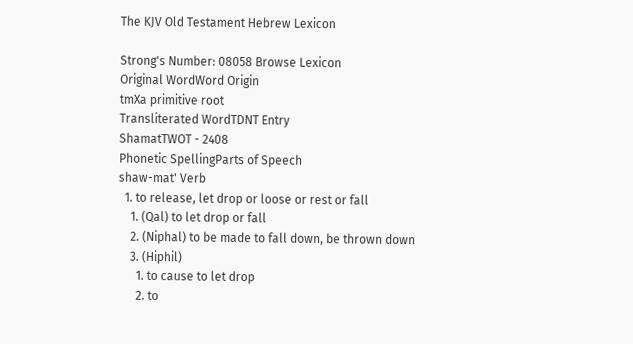The KJV Old Testament Hebrew Lexicon

Strong's Number: 08058 Browse Lexicon
Original WordWord Origin
tmXa primitive root
Transliterated WordTDNT Entry
ShamatTWOT - 2408
Phonetic SpellingParts of Speech
shaw-mat' Verb
  1. to release, let drop or loose or rest or fall
    1. (Qal) to let drop or fall
    2. (Niphal) to be made to fall down, be thrown down
    3. (Hiphil)
      1. to cause to let drop
      2. to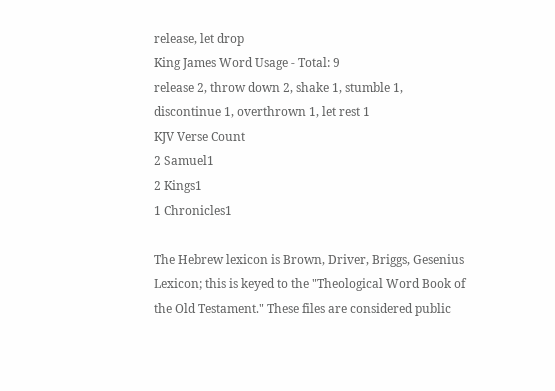release, let drop
King James Word Usage - Total: 9
release 2, throw down 2, shake 1, stumble 1, discontinue 1, overthrown 1, let rest 1
KJV Verse Count
2 Samuel1
2 Kings1
1 Chronicles1

The Hebrew lexicon is Brown, Driver, Briggs, Gesenius Lexicon; this is keyed to the "Theological Word Book of the Old Testament." These files are considered public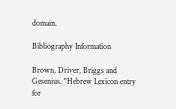domain.

Bibliography Information

Brown, Driver, Briggs and Gesenius. "Hebrew Lexicon entry for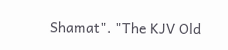Shamat". "The KJV Old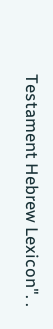Testament Hebrew Lexicon". .